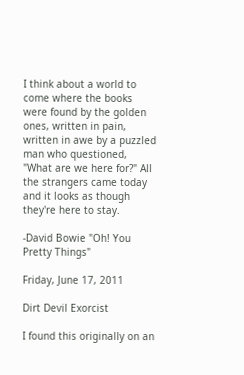I think about a world to come where the books were found by the golden ones, written in pain, written in awe by a puzzled man who questioned, "What are we here for?" All the strangers came today and it looks as though they're here to stay.

-David Bowie "Oh! You Pretty Things"

Friday, June 17, 2011

Dirt Devil Exorcist

I found this originally on an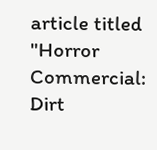article titled "Horror Commercial: Dirt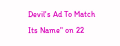Devil's Ad To Match Its Name" on 22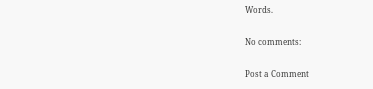Words.

No comments:

Post a Comment